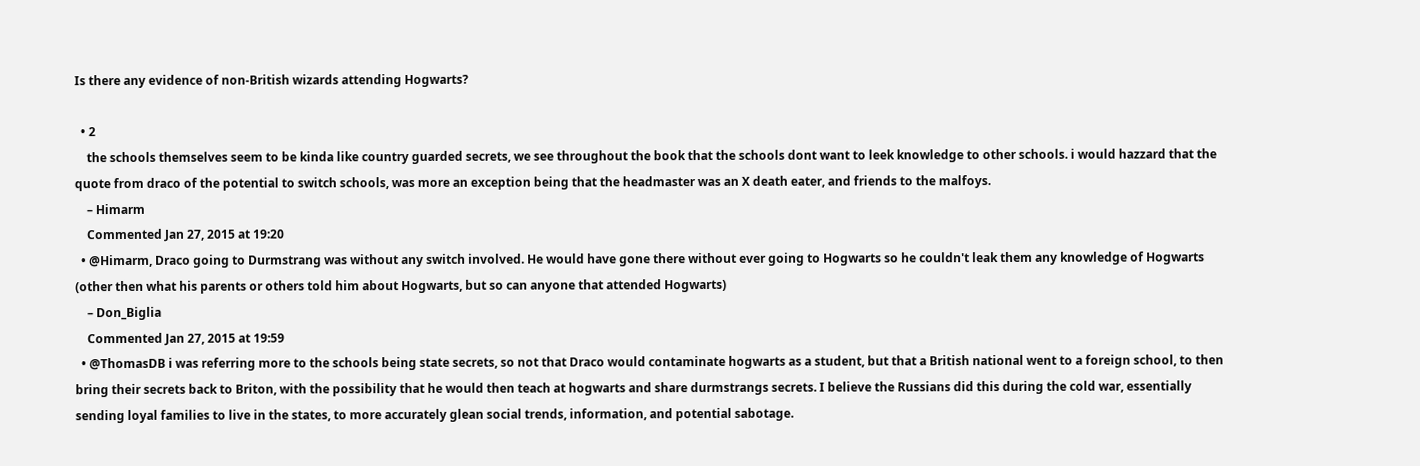Is there any evidence of non-British wizards attending Hogwarts?

  • 2
    the schools themselves seem to be kinda like country guarded secrets, we see throughout the book that the schools dont want to leek knowledge to other schools. i would hazzard that the quote from draco of the potential to switch schools, was more an exception being that the headmaster was an X death eater, and friends to the malfoys.
    – Himarm
    Commented Jan 27, 2015 at 19:20
  • @Himarm, Draco going to Durmstrang was without any switch involved. He would have gone there without ever going to Hogwarts so he couldn't leak them any knowledge of Hogwarts (other then what his parents or others told him about Hogwarts, but so can anyone that attended Hogwarts)
    – Don_Biglia
    Commented Jan 27, 2015 at 19:59
  • @ThomasDB i was referring more to the schools being state secrets, so not that Draco would contaminate hogwarts as a student, but that a British national went to a foreign school, to then bring their secrets back to Briton, with the possibility that he would then teach at hogwarts and share durmstrangs secrets. I believe the Russians did this during the cold war, essentially sending loyal families to live in the states, to more accurately glean social trends, information, and potential sabotage.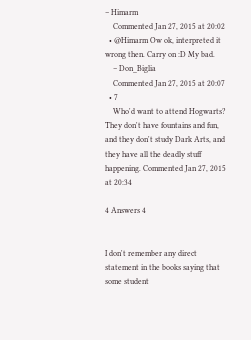– Himarm
    Commented Jan 27, 2015 at 20:02
  • @Himarm Ow ok, interpreted it wrong then. Carry on :D My bad.
    – Don_Biglia
    Commented Jan 27, 2015 at 20:07
  • 7
    Who'd want to attend Hogwarts? They don't have fountains and fun, and they don't study Dark Arts, and they have all the deadly stuff happening. Commented Jan 27, 2015 at 20:34

4 Answers 4


I don't remember any direct statement in the books saying that some student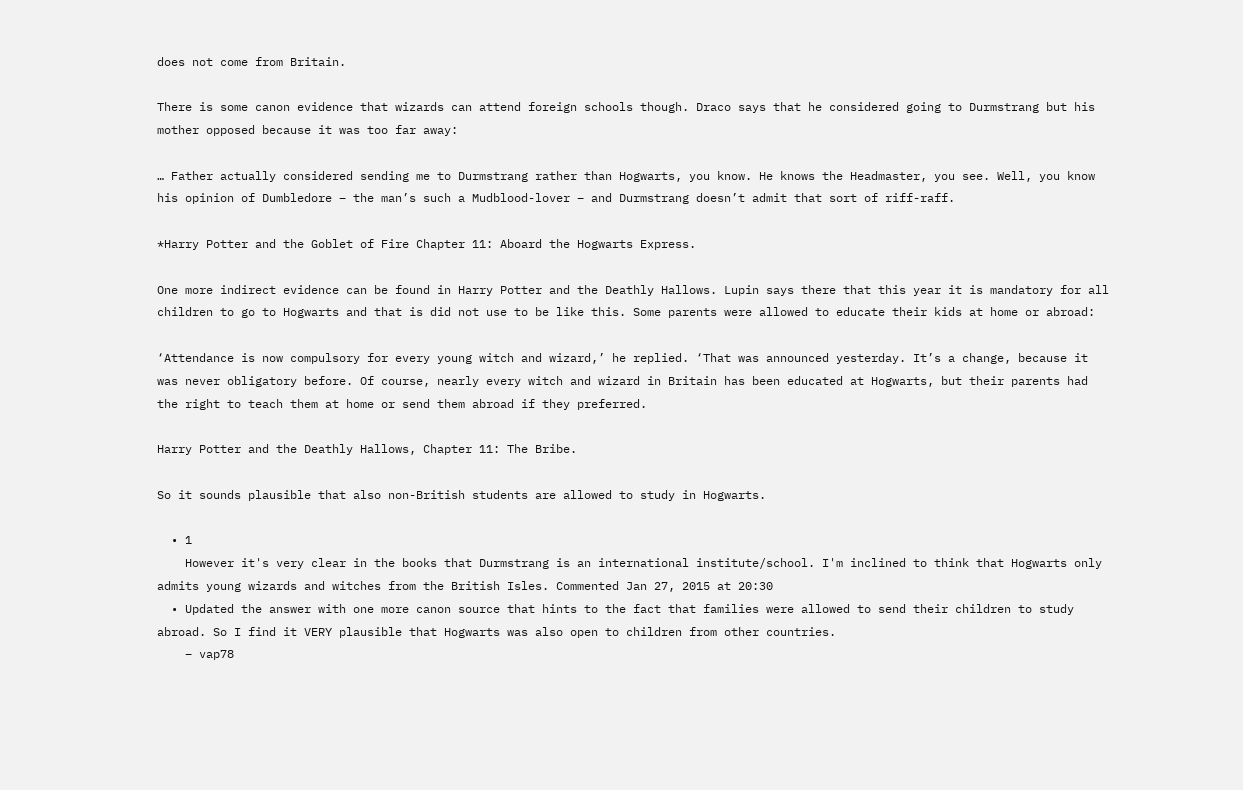does not come from Britain.

There is some canon evidence that wizards can attend foreign schools though. Draco says that he considered going to Durmstrang but his mother opposed because it was too far away:

… Father actually considered sending me to Durmstrang rather than Hogwarts, you know. He knows the Headmaster, you see. Well, you know his opinion of Dumbledore – the man’s such a Mudblood-lover – and Durmstrang doesn’t admit that sort of riff-raff.

*Harry Potter and the Goblet of Fire Chapter 11: Aboard the Hogwarts Express.

One more indirect evidence can be found in Harry Potter and the Deathly Hallows. Lupin says there that this year it is mandatory for all children to go to Hogwarts and that is did not use to be like this. Some parents were allowed to educate their kids at home or abroad:

‘Attendance is now compulsory for every young witch and wizard,’ he replied. ‘That was announced yesterday. It’s a change, because it was never obligatory before. Of course, nearly every witch and wizard in Britain has been educated at Hogwarts, but their parents had the right to teach them at home or send them abroad if they preferred.

Harry Potter and the Deathly Hallows, Chapter 11: The Bribe.

So it sounds plausible that also non-British students are allowed to study in Hogwarts.

  • 1
    However it's very clear in the books that Durmstrang is an international institute/school. I'm inclined to think that Hogwarts only admits young wizards and witches from the British Isles. Commented Jan 27, 2015 at 20:30
  • Updated the answer with one more canon source that hints to the fact that families were allowed to send their children to study abroad. So I find it VERY plausible that Hogwarts was also open to children from other countries.
    – vap78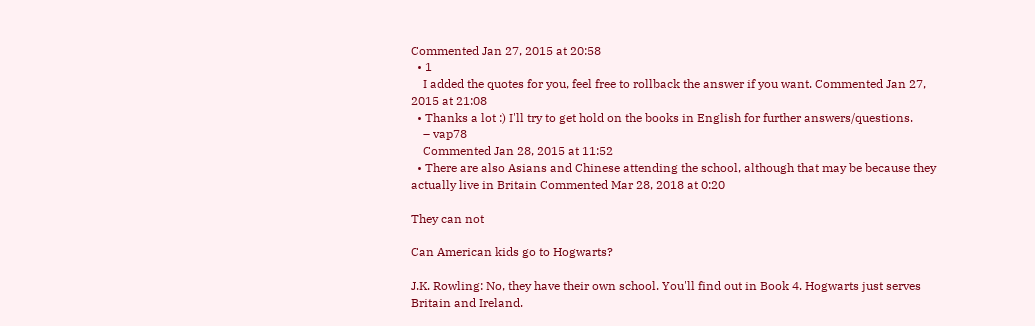Commented Jan 27, 2015 at 20:58
  • 1
    I added the quotes for you, feel free to rollback the answer if you want. Commented Jan 27, 2015 at 21:08
  • Thanks a lot :) I'll try to get hold on the books in English for further answers/questions.
    – vap78
    Commented Jan 28, 2015 at 11:52
  • There are also Asians and Chinese attending the school, although that may be because they actually live in Britain Commented Mar 28, 2018 at 0:20

They can not

Can American kids go to Hogwarts?

J.K. Rowling: No, they have their own school. You'll find out in Book 4. Hogwarts just serves Britain and Ireland.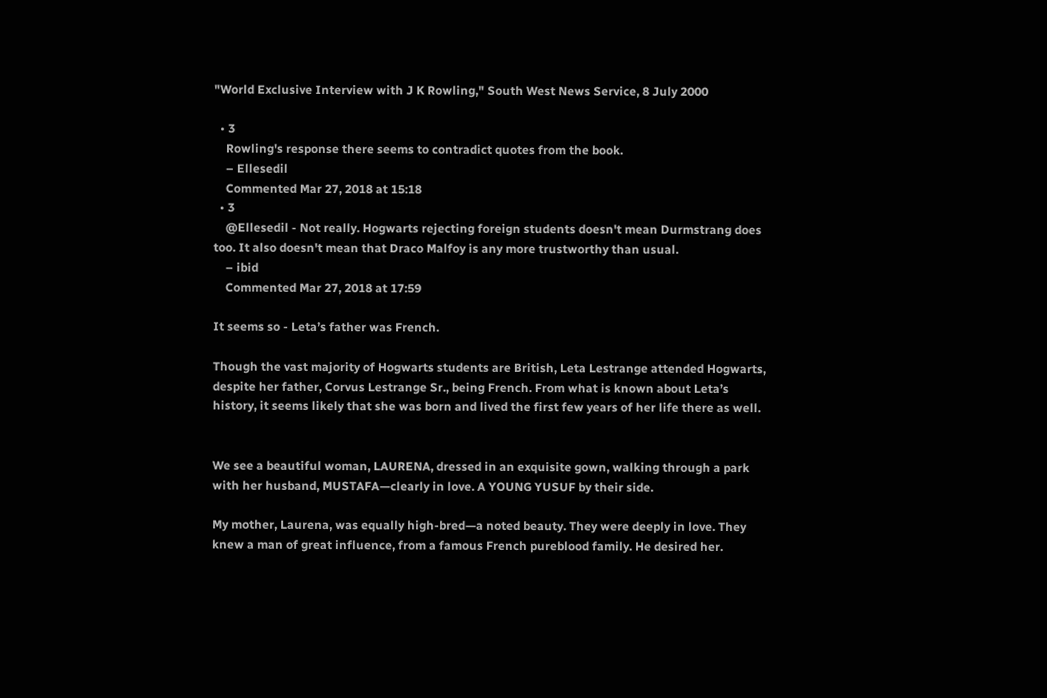"World Exclusive Interview with J K Rowling," South West News Service, 8 July 2000

  • 3
    Rowling's response there seems to contradict quotes from the book.
    – Ellesedil
    Commented Mar 27, 2018 at 15:18
  • 3
    @Ellesedil - Not really. Hogwarts rejecting foreign students doesn't mean Durmstrang does too. It also doesn't mean that Draco Malfoy is any more trustworthy than usual.
    – ibid
    Commented Mar 27, 2018 at 17:59

It seems so - Leta’s father was French.

Though the vast majority of Hogwarts students are British, Leta Lestrange attended Hogwarts, despite her father, Corvus Lestrange Sr., being French. From what is known about Leta’s history, it seems likely that she was born and lived the first few years of her life there as well.


We see a beautiful woman, LAURENA, dressed in an exquisite gown, walking through a park with her husband, MUSTAFA—clearly in love. A YOUNG YUSUF by their side.

My mother, Laurena, was equally high-bred—a noted beauty. They were deeply in love. They knew a man of great influence, from a famous French pureblood family. He desired her.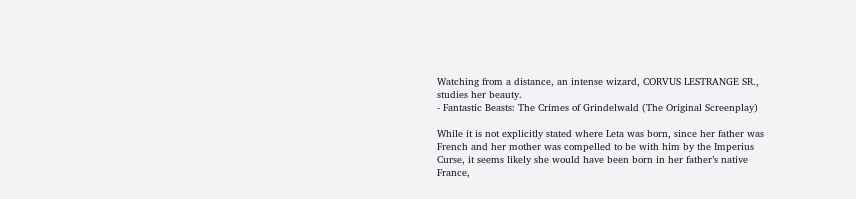Watching from a distance, an intense wizard, CORVUS LESTRANGE SR., studies her beauty.
- Fantastic Beasts: The Crimes of Grindelwald (The Original Screenplay)

While it is not explicitly stated where Leta was born, since her father was French and her mother was compelled to be with him by the Imperius Curse, it seems likely she would have been born in her father’s native France,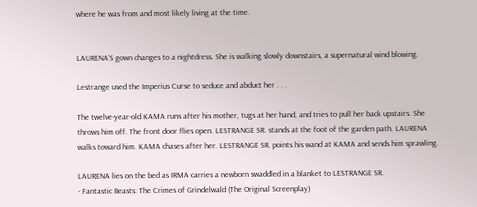where he was from and most likely living at the time.


LAURENA’S gown changes to a nightdress. She is walking slowly downstairs, a supernatural wind blowing.

Lestrange used the Imperius Curse to seduce and abduct her . . .

The twelve-year-old KAMA runs after his mother, tugs at her hand, and tries to pull her back upstairs. She throws him off. The front door flies open. LESTRANGE SR. stands at the foot of the garden path. LAURENA walks toward him. KAMA chases after her. LESTRANGE SR. points his wand at KAMA and sends him sprawling.

LAURENA lies on the bed as IRMA carries a newborn swaddled in a blanket to LESTRANGE SR.
- Fantastic Beasts: The Crimes of Grindelwald (The Original Screenplay)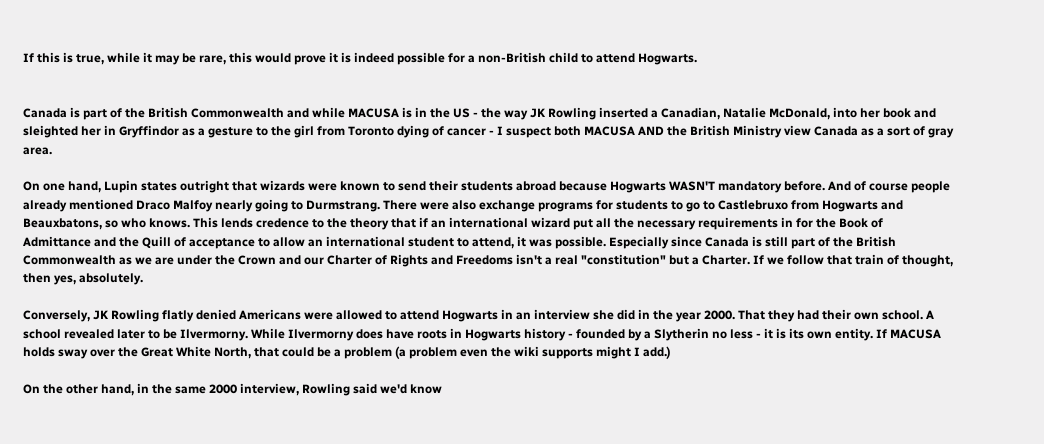If this is true, while it may be rare, this would prove it is indeed possible for a non-British child to attend Hogwarts.


Canada is part of the British Commonwealth and while MACUSA is in the US - the way JK Rowling inserted a Canadian, Natalie McDonald, into her book and sleighted her in Gryffindor as a gesture to the girl from Toronto dying of cancer - I suspect both MACUSA AND the British Ministry view Canada as a sort of gray area.

On one hand, Lupin states outright that wizards were known to send their students abroad because Hogwarts WASN'T mandatory before. And of course people already mentioned Draco Malfoy nearly going to Durmstrang. There were also exchange programs for students to go to Castlebruxo from Hogwarts and Beauxbatons, so who knows. This lends credence to the theory that if an international wizard put all the necessary requirements in for the Book of Admittance and the Quill of acceptance to allow an international student to attend, it was possible. Especially since Canada is still part of the British Commonwealth as we are under the Crown and our Charter of Rights and Freedoms isn't a real "constitution" but a Charter. If we follow that train of thought, then yes, absolutely.

Conversely, JK Rowling flatly denied Americans were allowed to attend Hogwarts in an interview she did in the year 2000. That they had their own school. A school revealed later to be Ilvermorny. While Ilvermorny does have roots in Hogwarts history - founded by a Slytherin no less - it is its own entity. If MACUSA holds sway over the Great White North, that could be a problem (a problem even the wiki supports might I add.)

On the other hand, in the same 2000 interview, Rowling said we'd know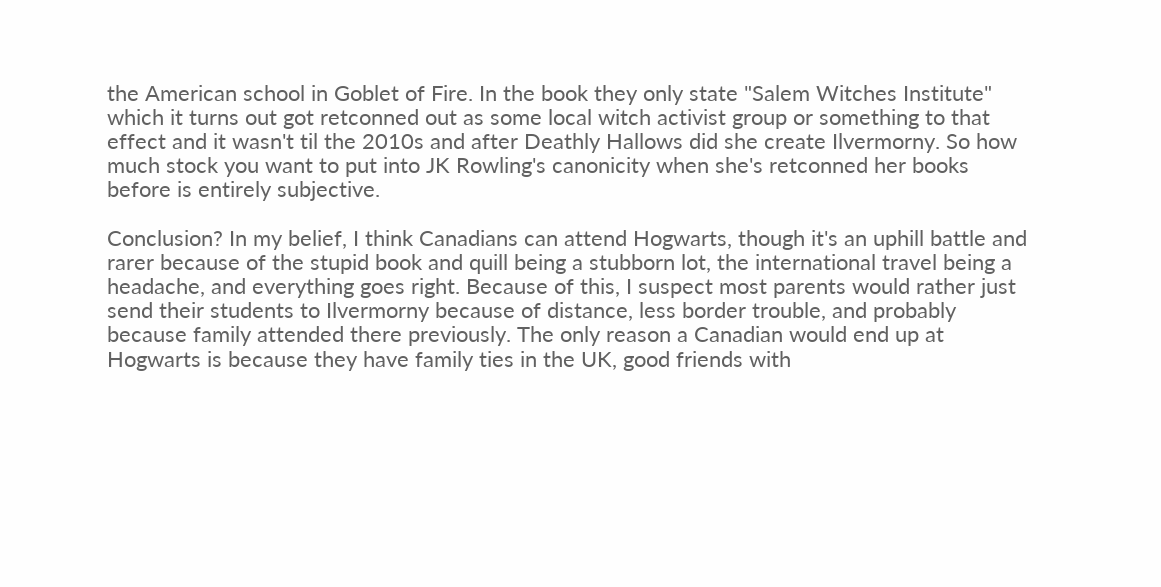the American school in Goblet of Fire. In the book they only state "Salem Witches Institute" which it turns out got retconned out as some local witch activist group or something to that effect and it wasn't til the 2010s and after Deathly Hallows did she create Ilvermorny. So how much stock you want to put into JK Rowling's canonicity when she's retconned her books before is entirely subjective.

Conclusion? In my belief, I think Canadians can attend Hogwarts, though it's an uphill battle and rarer because of the stupid book and quill being a stubborn lot, the international travel being a headache, and everything goes right. Because of this, I suspect most parents would rather just send their students to Ilvermorny because of distance, less border trouble, and probably because family attended there previously. The only reason a Canadian would end up at Hogwarts is because they have family ties in the UK, good friends with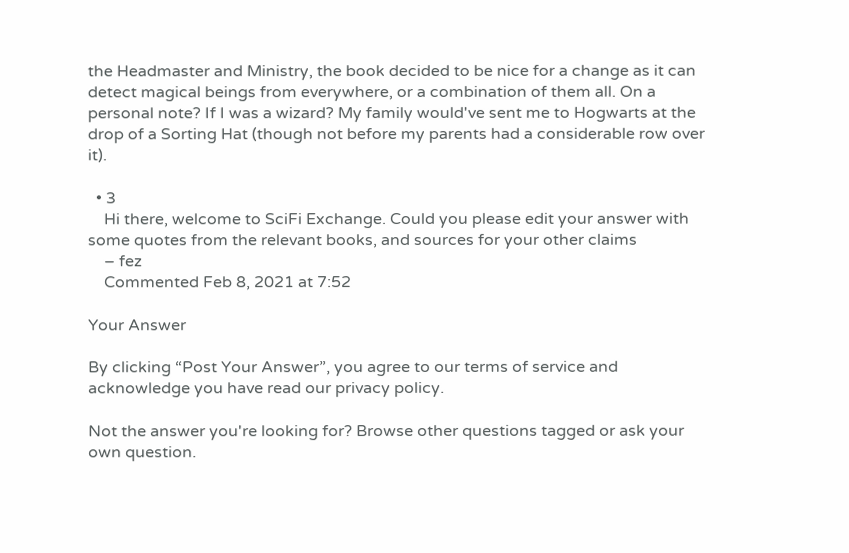the Headmaster and Ministry, the book decided to be nice for a change as it can detect magical beings from everywhere, or a combination of them all. On a personal note? If I was a wizard? My family would've sent me to Hogwarts at the drop of a Sorting Hat (though not before my parents had a considerable row over it).

  • 3
    Hi there, welcome to SciFi Exchange. Could you please edit your answer with some quotes from the relevant books, and sources for your other claims
    – fez
    Commented Feb 8, 2021 at 7:52

Your Answer

By clicking “Post Your Answer”, you agree to our terms of service and acknowledge you have read our privacy policy.

Not the answer you're looking for? Browse other questions tagged or ask your own question.